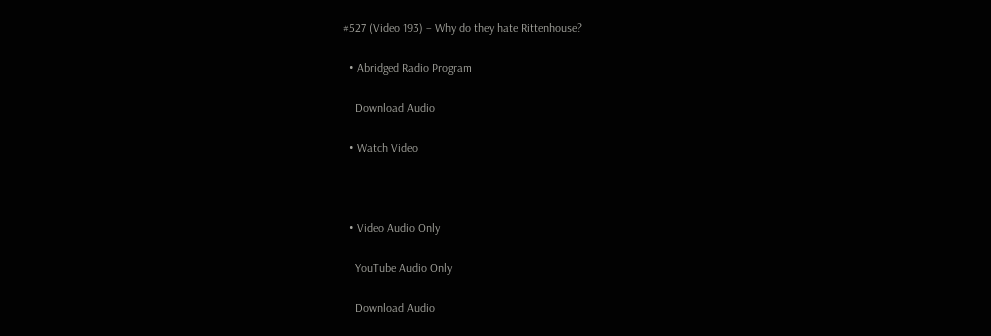#527 (Video 193) – Why do they hate Rittenhouse?

  • Abridged Radio Program

    Download Audio

  • Watch Video



  • Video Audio Only

    YouTube Audio Only

    Download Audio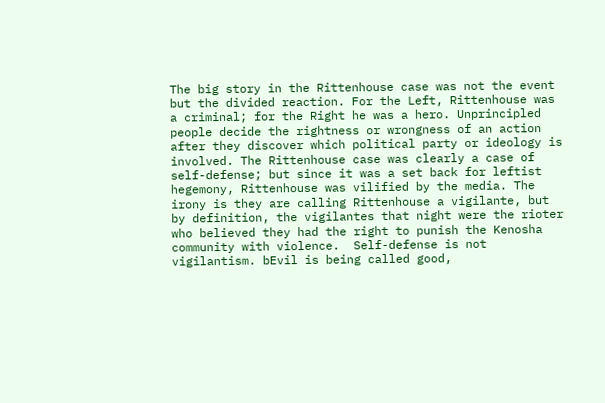The big story in the Rittenhouse case was not the event but the divided reaction. For the Left, Rittenhouse was a criminal; for the Right he was a hero. Unprincipled people decide the rightness or wrongness of an action after they discover which political party or ideology is involved. The Rittenhouse case was clearly a case of self-defense; but since it was a set back for leftist hegemony, Rittenhouse was vilified by the media. The irony is they are calling Rittenhouse a vigilante, but by definition, the vigilantes that night were the rioter who believed they had the right to punish the Kenosha community with violence.  Self-defense is not vigilantism. bEvil is being called good,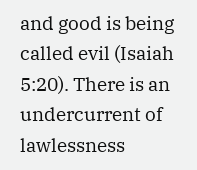and good is being called evil (Isaiah 5:20). There is an undercurrent of lawlessness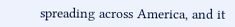spreading across America, and it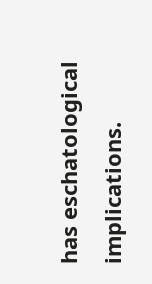has eschatological implications.